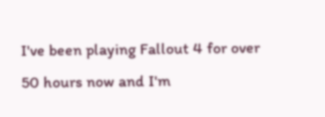I've been playing Fallout 4 for over 50 hours now and I'm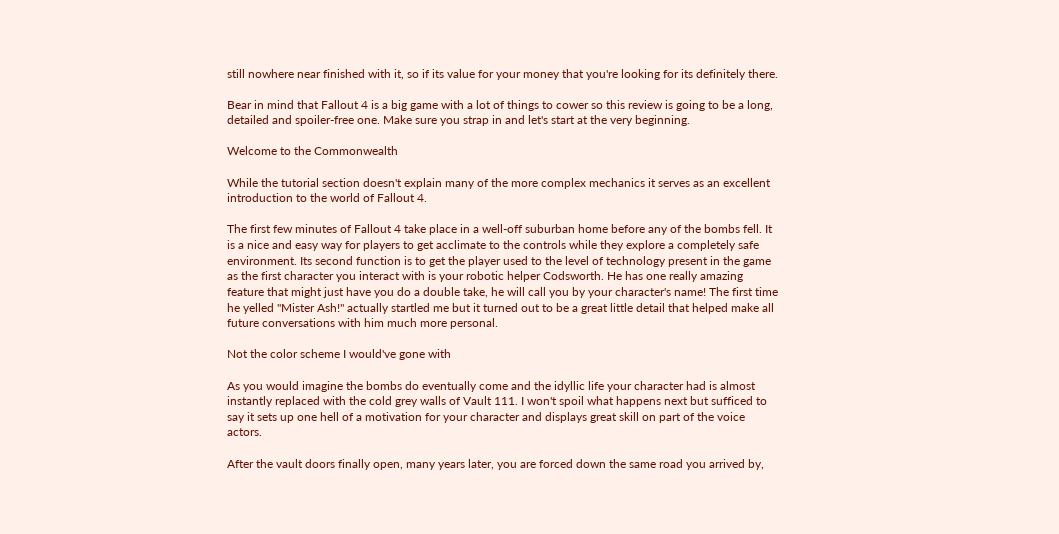still nowhere near finished with it, so if its value for your money that you're looking for its definitely there.

Bear in mind that Fallout 4 is a big game with a lot of things to cower so this review is going to be a long, detailed and spoiler-free one. Make sure you strap in and let's start at the very beginning.

Welcome to the Commonwealth

While the tutorial section doesn't explain many of the more complex mechanics it serves as an excellent introduction to the world of Fallout 4.

The first few minutes of Fallout 4 take place in a well-off suburban home before any of the bombs fell. It is a nice and easy way for players to get acclimate to the controls while they explore a completely safe environment. Its second function is to get the player used to the level of technology present in the game as the first character you interact with is your robotic helper Codsworth. He has one really amazing feature that might just have you do a double take, he will call you by your character's name! The first time he yelled "Mister Ash!" actually startled me but it turned out to be a great little detail that helped make all future conversations with him much more personal.

Not the color scheme I would've gone with

As you would imagine the bombs do eventually come and the idyllic life your character had is almost instantly replaced with the cold grey walls of Vault 111. I won't spoil what happens next but sufficed to say it sets up one hell of a motivation for your character and displays great skill on part of the voice actors.

After the vault doors finally open, many years later, you are forced down the same road you arrived by,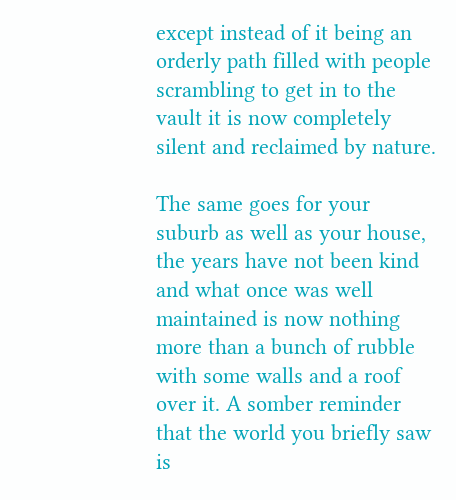except instead of it being an orderly path filled with people scrambling to get in to the vault it is now completely silent and reclaimed by nature.

The same goes for your suburb as well as your house, the years have not been kind and what once was well maintained is now nothing more than a bunch of rubble with some walls and a roof over it. A somber reminder that the world you briefly saw is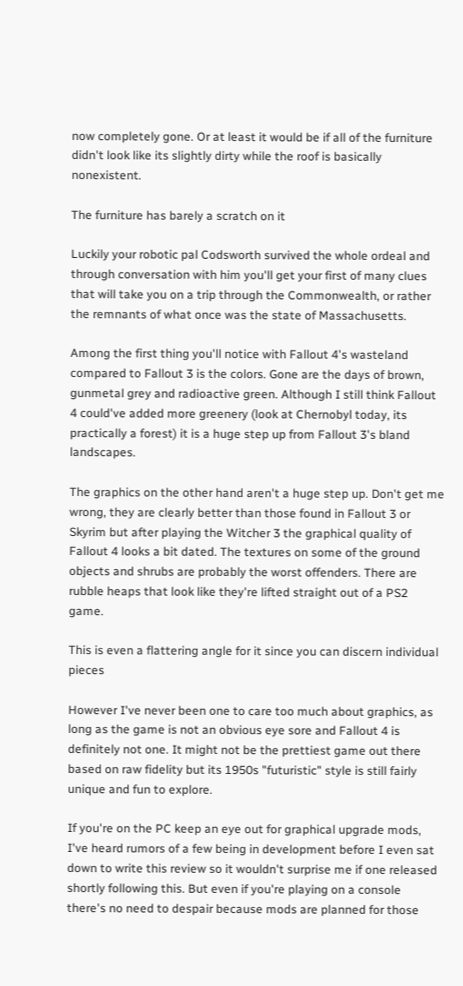now completely gone. Or at least it would be if all of the furniture didn't look like its slightly dirty while the roof is basically nonexistent.

The furniture has barely a scratch on it

Luckily your robotic pal Codsworth survived the whole ordeal and through conversation with him you'll get your first of many clues that will take you on a trip through the Commonwealth, or rather the remnants of what once was the state of Massachusetts.

Among the first thing you'll notice with Fallout 4's wasteland compared to Fallout 3 is the colors. Gone are the days of brown, gunmetal grey and radioactive green. Although I still think Fallout 4 could've added more greenery (look at Chernobyl today, its practically a forest) it is a huge step up from Fallout 3's bland landscapes.

The graphics on the other hand aren't a huge step up. Don't get me wrong, they are clearly better than those found in Fallout 3 or Skyrim but after playing the Witcher 3 the graphical quality of Fallout 4 looks a bit dated. The textures on some of the ground objects and shrubs are probably the worst offenders. There are rubble heaps that look like they're lifted straight out of a PS2 game.

This is even a flattering angle for it since you can discern individual pieces

However I've never been one to care too much about graphics, as long as the game is not an obvious eye sore and Fallout 4 is definitely not one. It might not be the prettiest game out there based on raw fidelity but its 1950s "futuristic" style is still fairly unique and fun to explore.

If you're on the PC keep an eye out for graphical upgrade mods, I've heard rumors of a few being in development before I even sat down to write this review so it wouldn't surprise me if one released shortly following this. But even if you're playing on a console there's no need to despair because mods are planned for those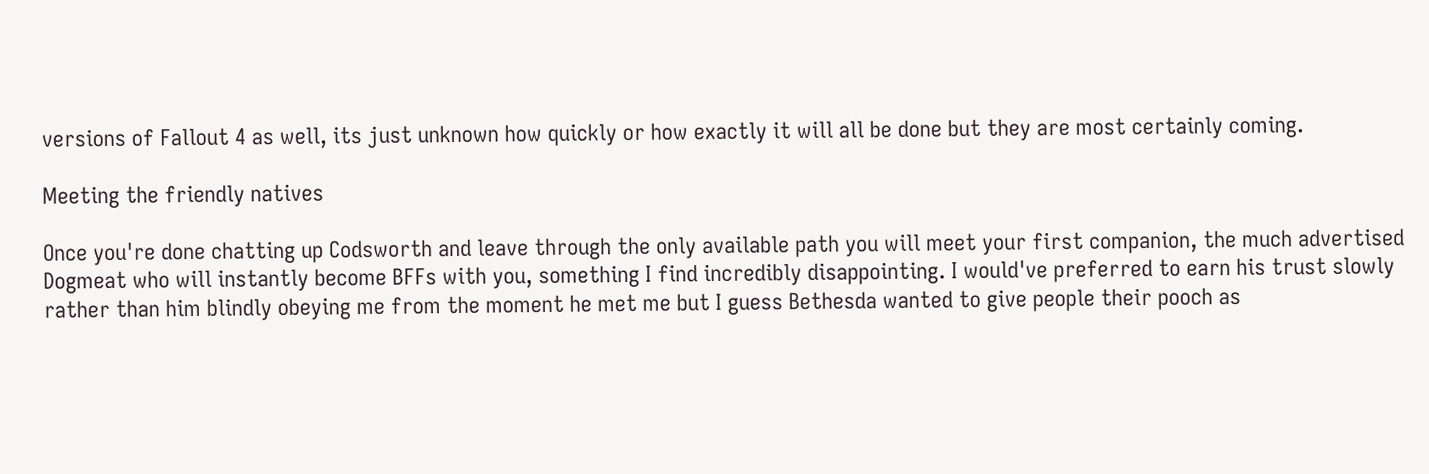versions of Fallout 4 as well, its just unknown how quickly or how exactly it will all be done but they are most certainly coming.

Meeting the friendly natives

Once you're done chatting up Codsworth and leave through the only available path you will meet your first companion, the much advertised Dogmeat who will instantly become BFFs with you, something I find incredibly disappointing. I would've preferred to earn his trust slowly rather than him blindly obeying me from the moment he met me but I guess Bethesda wanted to give people their pooch as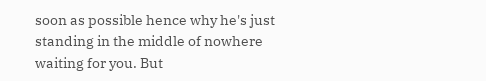soon as possible hence why he's just standing in the middle of nowhere waiting for you. But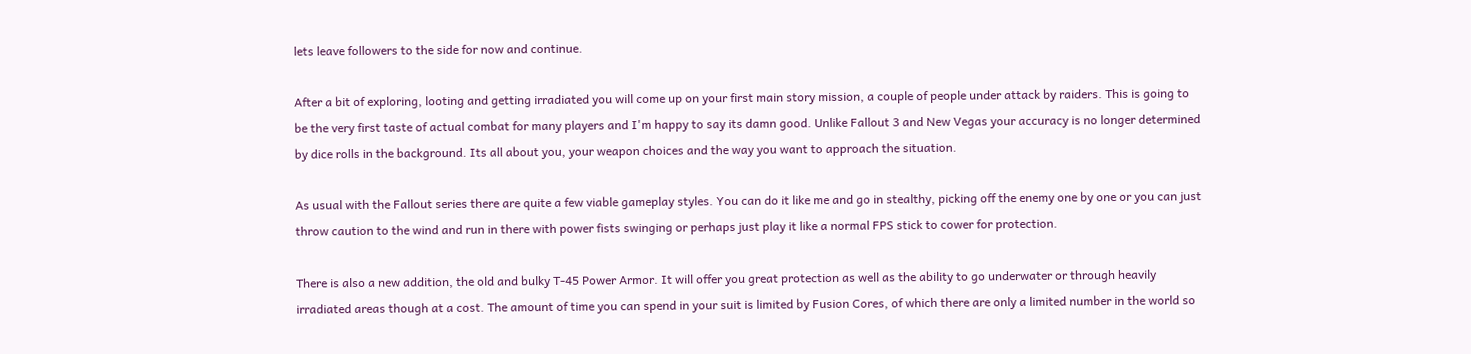lets leave followers to the side for now and continue.

After a bit of exploring, looting and getting irradiated you will come up on your first main story mission, a couple of people under attack by raiders. This is going to be the very first taste of actual combat for many players and I'm happy to say its damn good. Unlike Fallout 3 and New Vegas your accuracy is no longer determined by dice rolls in the background. Its all about you, your weapon choices and the way you want to approach the situation.

As usual with the Fallout series there are quite a few viable gameplay styles. You can do it like me and go in stealthy, picking off the enemy one by one or you can just throw caution to the wind and run in there with power fists swinging or perhaps just play it like a normal FPS stick to cower for protection.

There is also a new addition, the old and bulky T-45 Power Armor. It will offer you great protection as well as the ability to go underwater or through heavily irradiated areas though at a cost. The amount of time you can spend in your suit is limited by Fusion Cores, of which there are only a limited number in the world so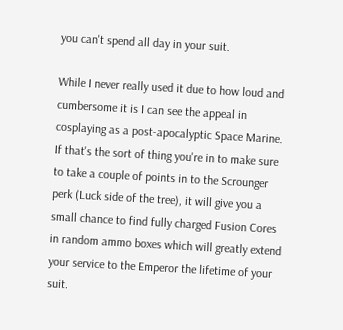you can't spend all day in your suit.

While I never really used it due to how loud and cumbersome it is I can see the appeal in cosplaying as a post-apocalyptic Space Marine. If that's the sort of thing you're in to make sure to take a couple of points in to the Scrounger perk (Luck side of the tree), it will give you a small chance to find fully charged Fusion Cores in random ammo boxes which will greatly extend your service to the Emperor the lifetime of your suit.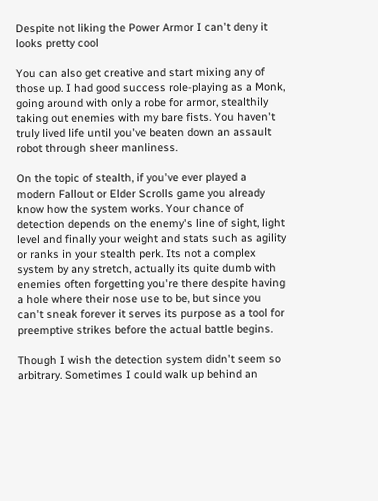Despite not liking the Power Armor I can't deny it looks pretty cool

You can also get creative and start mixing any of those up. I had good success role-playing as a Monk, going around with only a robe for armor, stealthily taking out enemies with my bare fists. You haven't truly lived life until you've beaten down an assault robot through sheer manliness.

On the topic of stealth, if you've ever played a modern Fallout or Elder Scrolls game you already know how the system works. Your chance of detection depends on the enemy's line of sight, light level and finally your weight and stats such as agility or ranks in your stealth perk. Its not a complex system by any stretch, actually its quite dumb with enemies often forgetting you're there despite having a hole where their nose use to be, but since you can't sneak forever it serves its purpose as a tool for preemptive strikes before the actual battle begins.

Though I wish the detection system didn't seem so arbitrary. Sometimes I could walk up behind an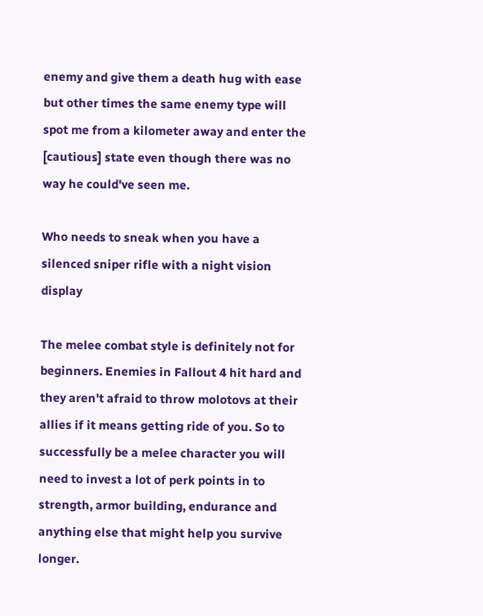enemy and give them a death hug with ease but other times the same enemy type will spot me from a kilometer away and enter the [cautious] state even though there was no way he could've seen me.

Who needs to sneak when you have a silenced sniper rifle with a night vision display

The melee combat style is definitely not for beginners. Enemies in Fallout 4 hit hard and they aren't afraid to throw molotovs at their allies if it means getting ride of you. So to successfully be a melee character you will need to invest a lot of perk points in to strength, armor building, endurance and anything else that might help you survive longer.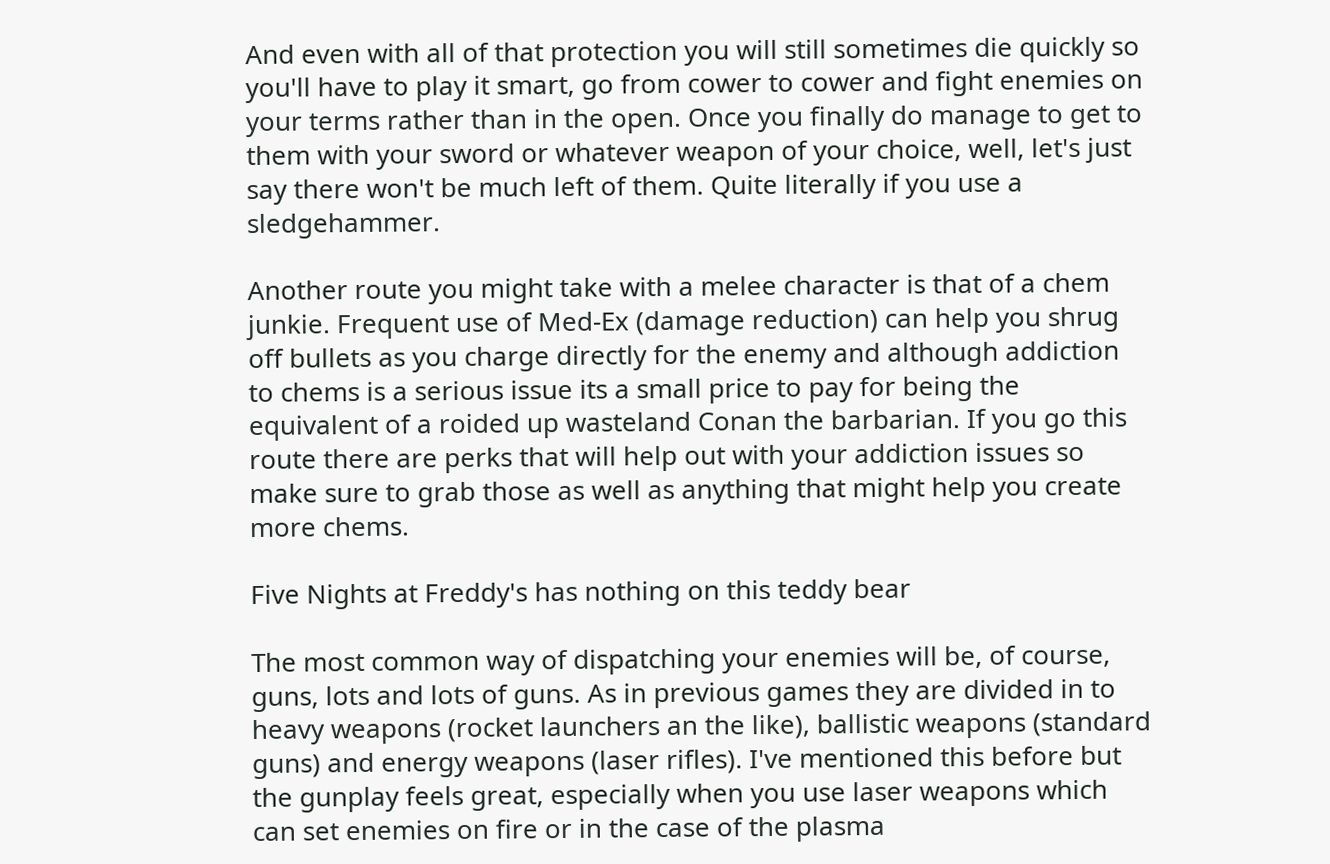And even with all of that protection you will still sometimes die quickly so you'll have to play it smart, go from cower to cower and fight enemies on your terms rather than in the open. Once you finally do manage to get to them with your sword or whatever weapon of your choice, well, let's just say there won't be much left of them. Quite literally if you use a sledgehammer.

Another route you might take with a melee character is that of a chem junkie. Frequent use of Med-Ex (damage reduction) can help you shrug off bullets as you charge directly for the enemy and although addiction to chems is a serious issue its a small price to pay for being the equivalent of a roided up wasteland Conan the barbarian. If you go this route there are perks that will help out with your addiction issues so make sure to grab those as well as anything that might help you create more chems.

Five Nights at Freddy's has nothing on this teddy bear

The most common way of dispatching your enemies will be, of course, guns, lots and lots of guns. As in previous games they are divided in to heavy weapons (rocket launchers an the like), ballistic weapons (standard guns) and energy weapons (laser rifles). I've mentioned this before but the gunplay feels great, especially when you use laser weapons which can set enemies on fire or in the case of the plasma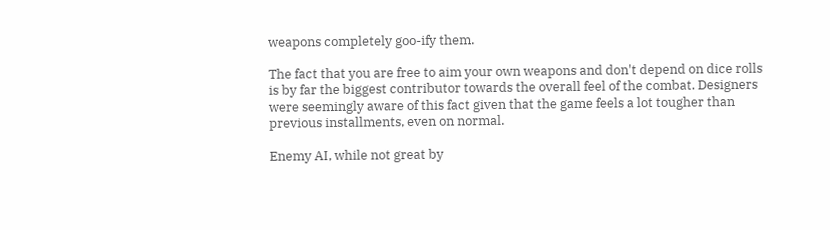weapons completely goo-ify them.

The fact that you are free to aim your own weapons and don't depend on dice rolls is by far the biggest contributor towards the overall feel of the combat. Designers were seemingly aware of this fact given that the game feels a lot tougher than previous installments, even on normal.

Enemy AI, while not great by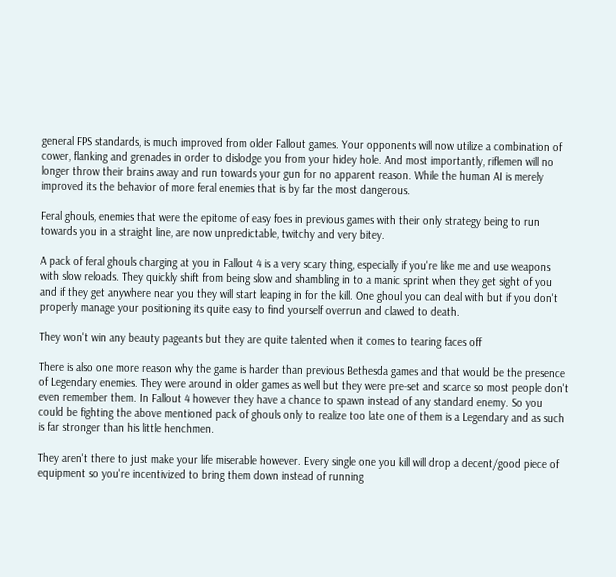general FPS standards, is much improved from older Fallout games. Your opponents will now utilize a combination of cower, flanking and grenades in order to dislodge you from your hidey hole. And most importantly, riflemen will no longer throw their brains away and run towards your gun for no apparent reason. While the human AI is merely improved its the behavior of more feral enemies that is by far the most dangerous.

Feral ghouls, enemies that were the epitome of easy foes in previous games with their only strategy being to run towards you in a straight line, are now unpredictable, twitchy and very bitey.

A pack of feral ghouls charging at you in Fallout 4 is a very scary thing, especially if you're like me and use weapons with slow reloads. They quickly shift from being slow and shambling in to a manic sprint when they get sight of you and if they get anywhere near you they will start leaping in for the kill. One ghoul you can deal with but if you don't properly manage your positioning its quite easy to find yourself overrun and clawed to death.

They won't win any beauty pageants but they are quite talented when it comes to tearing faces off

There is also one more reason why the game is harder than previous Bethesda games and that would be the presence of Legendary enemies. They were around in older games as well but they were pre-set and scarce so most people don't even remember them. In Fallout 4 however they have a chance to spawn instead of any standard enemy. So you could be fighting the above mentioned pack of ghouls only to realize too late one of them is a Legendary and as such is far stronger than his little henchmen.

They aren't there to just make your life miserable however. Every single one you kill will drop a decent/good piece of equipment so you're incentivized to bring them down instead of running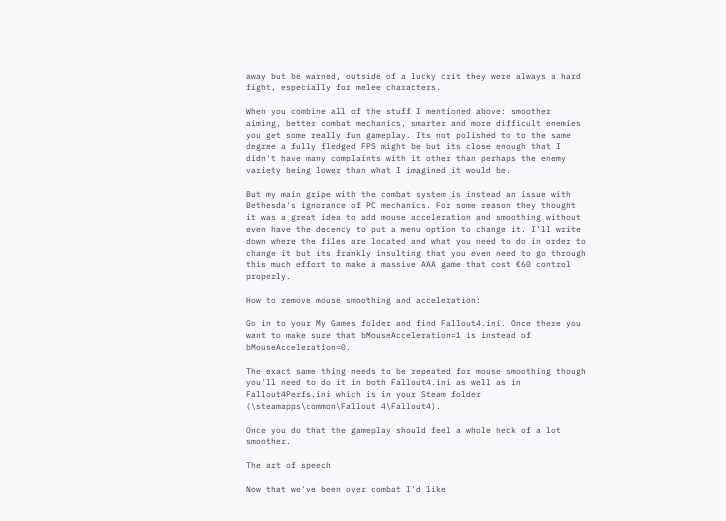away but be warned, outside of a lucky crit they were always a hard fight, especially for melee characters.

When you combine all of the stuff I mentioned above: smoother aiming, better combat mechanics, smarter and more difficult enemies you get some really fun gameplay. Its not polished to to the same degree a fully fledged FPS might be but its close enough that I didn't have many complaints with it other than perhaps the enemy variety being lower than what I imagined it would be.

But my main gripe with the combat system is instead an issue with Bethesda's ignorance of PC mechanics. For some reason they thought it was a great idea to add mouse acceleration and smoothing without even have the decency to put a menu option to change it. I’ll write down where the files are located and what you need to do in order to change it but its frankly insulting that you even need to go through this much effort to make a massive AAA game that cost €60 control properly.

How to remove mouse smoothing and acceleration:

Go in to your My Games folder and find Fallout4.ini. Once there you want to make sure that bMouseAcceleration=1 is instead of bMouseAcceleration=0.

The exact same thing needs to be repeated for mouse smoothing though you'll need to do it in both Fallout4.ini as well as in Fallout4Perfs.ini which is in your Steam folder (\steamapps\common\Fallout 4\Fallout4).

Once you do that the gameplay should feel a whole heck of a lot smoother.

The art of speech

Now that we've been over combat I'd like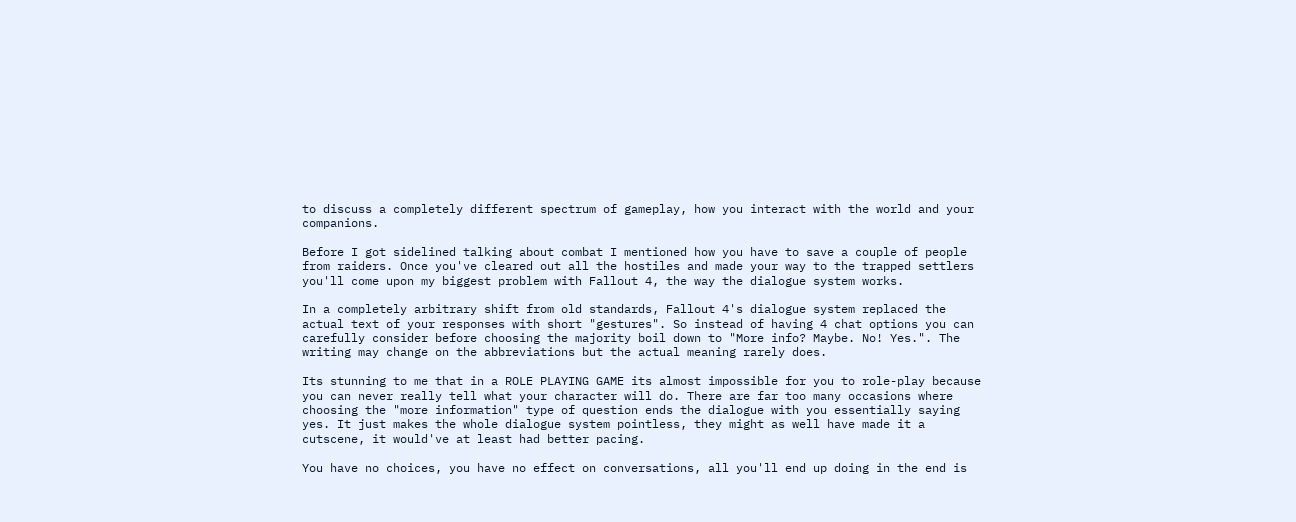to discuss a completely different spectrum of gameplay, how you interact with the world and your companions.

Before I got sidelined talking about combat I mentioned how you have to save a couple of people from raiders. Once you've cleared out all the hostiles and made your way to the trapped settlers you'll come upon my biggest problem with Fallout 4, the way the dialogue system works.

In a completely arbitrary shift from old standards, Fallout 4's dialogue system replaced the actual text of your responses with short "gestures". So instead of having 4 chat options you can carefully consider before choosing the majority boil down to "More info? Maybe. No! Yes.". The writing may change on the abbreviations but the actual meaning rarely does.

Its stunning to me that in a ROLE PLAYING GAME its almost impossible for you to role-play because you can never really tell what your character will do. There are far too many occasions where choosing the "more information" type of question ends the dialogue with you essentially saying yes. It just makes the whole dialogue system pointless, they might as well have made it a cutscene, it would've at least had better pacing.

You have no choices, you have no effect on conversations, all you'll end up doing in the end is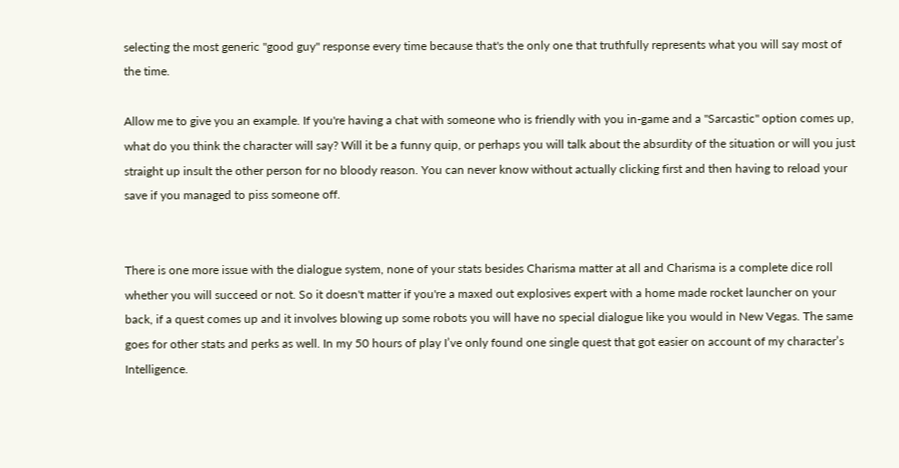selecting the most generic "good guy" response every time because that's the only one that truthfully represents what you will say most of the time.

Allow me to give you an example. If you're having a chat with someone who is friendly with you in-game and a "Sarcastic" option comes up, what do you think the character will say? Will it be a funny quip, or perhaps you will talk about the absurdity of the situation or will you just straight up insult the other person for no bloody reason. You can never know without actually clicking first and then having to reload your save if you managed to piss someone off.


There is one more issue with the dialogue system, none of your stats besides Charisma matter at all and Charisma is a complete dice roll whether you will succeed or not. So it doesn't matter if you're a maxed out explosives expert with a home made rocket launcher on your back, if a quest comes up and it involves blowing up some robots you will have no special dialogue like you would in New Vegas. The same goes for other stats and perks as well. In my 50 hours of play I’ve only found one single quest that got easier on account of my character’s Intelligence.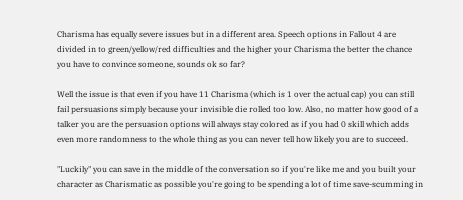Charisma has equally severe issues but in a different area. Speech options in Fallout 4 are divided in to green/yellow/red difficulties and the higher your Charisma the better the chance you have to convince someone, sounds ok so far?

Well the issue is that even if you have 11 Charisma (which is 1 over the actual cap) you can still fail persuasions simply because your invisible die rolled too low. Also, no matter how good of a talker you are the persuasion options will always stay colored as if you had 0 skill which adds even more randomness to the whole thing as you can never tell how likely you are to succeed.

"Luckily" you can save in the middle of the conversation so if you're like me and you built your character as Charismatic as possible you're going to be spending a lot of time save-scumming in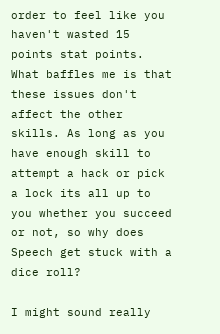order to feel like you haven't wasted 15 points stat points. What baffles me is that these issues don't affect the other skills. As long as you have enough skill to attempt a hack or pick a lock its all up to you whether you succeed or not, so why does Speech get stuck with a dice roll?

I might sound really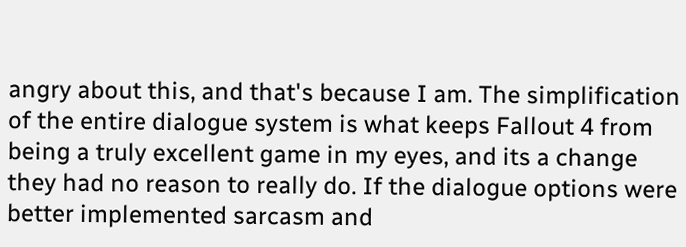angry about this, and that's because I am. The simplification of the entire dialogue system is what keeps Fallout 4 from being a truly excellent game in my eyes, and its a change they had no reason to really do. If the dialogue options were better implemented sarcasm and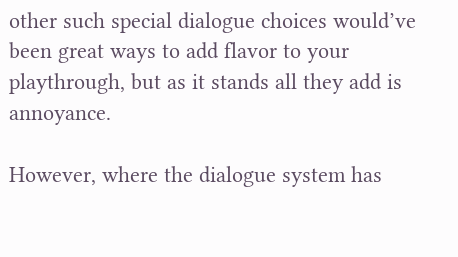other such special dialogue choices would’ve been great ways to add flavor to your playthrough, but as it stands all they add is annoyance.

However, where the dialogue system has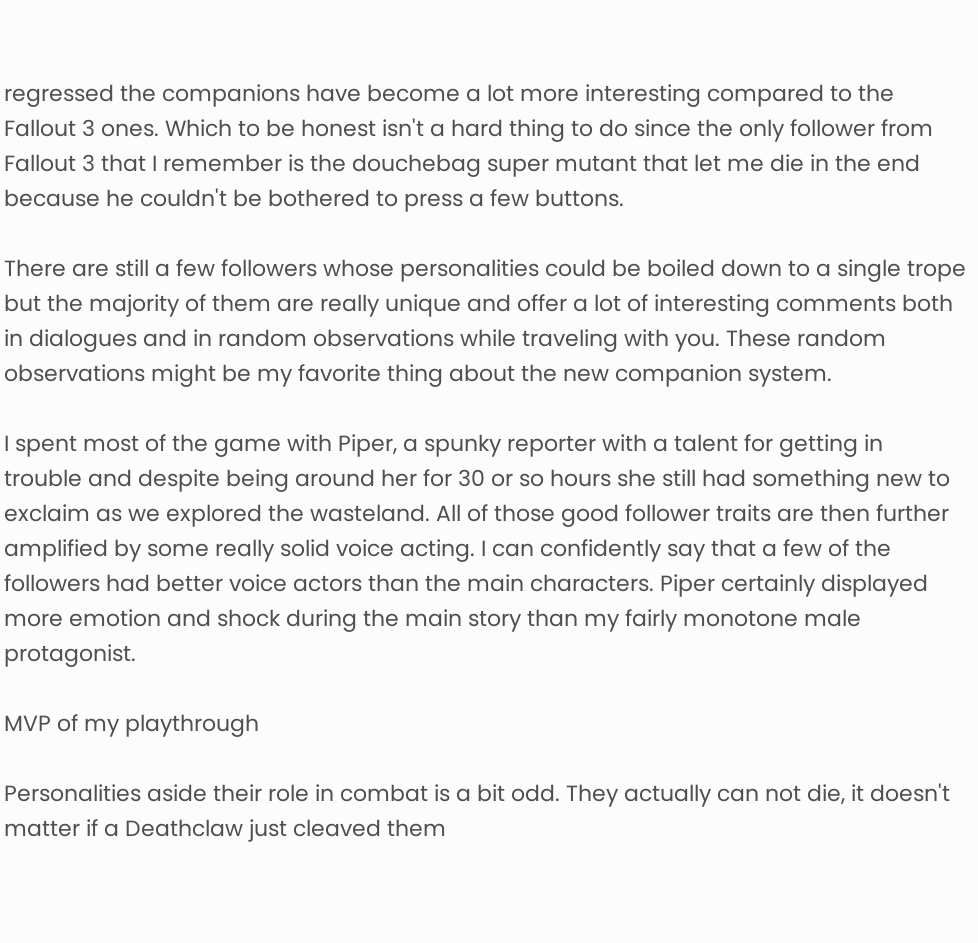regressed the companions have become a lot more interesting compared to the Fallout 3 ones. Which to be honest isn't a hard thing to do since the only follower from Fallout 3 that I remember is the douchebag super mutant that let me die in the end because he couldn't be bothered to press a few buttons.

There are still a few followers whose personalities could be boiled down to a single trope but the majority of them are really unique and offer a lot of interesting comments both in dialogues and in random observations while traveling with you. These random observations might be my favorite thing about the new companion system.

I spent most of the game with Piper, a spunky reporter with a talent for getting in trouble and despite being around her for 30 or so hours she still had something new to exclaim as we explored the wasteland. All of those good follower traits are then further amplified by some really solid voice acting. I can confidently say that a few of the followers had better voice actors than the main characters. Piper certainly displayed more emotion and shock during the main story than my fairly monotone male protagonist.

MVP of my playthrough

Personalities aside their role in combat is a bit odd. They actually can not die, it doesn't matter if a Deathclaw just cleaved them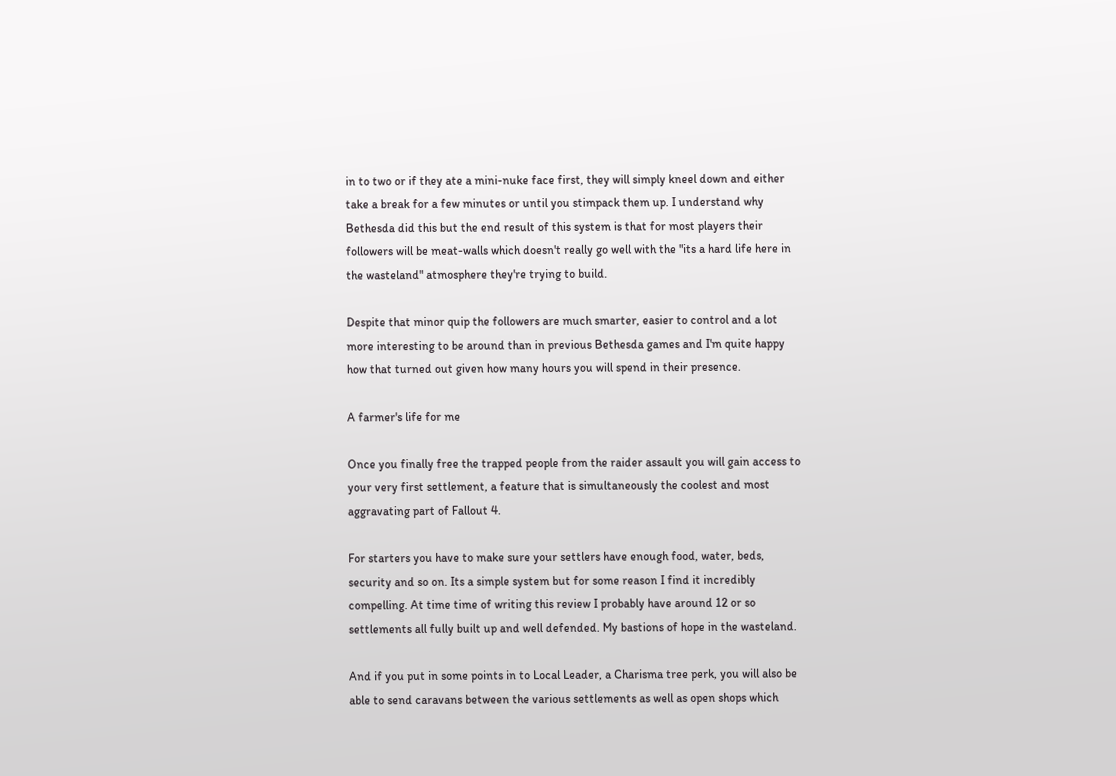in to two or if they ate a mini-nuke face first, they will simply kneel down and either take a break for a few minutes or until you stimpack them up. I understand why Bethesda did this but the end result of this system is that for most players their followers will be meat-walls which doesn't really go well with the "its a hard life here in the wasteland" atmosphere they're trying to build.

Despite that minor quip the followers are much smarter, easier to control and a lot more interesting to be around than in previous Bethesda games and I'm quite happy how that turned out given how many hours you will spend in their presence.

A farmer's life for me

Once you finally free the trapped people from the raider assault you will gain access to your very first settlement, a feature that is simultaneously the coolest and most aggravating part of Fallout 4.

For starters you have to make sure your settlers have enough food, water, beds, security and so on. Its a simple system but for some reason I find it incredibly compelling. At time time of writing this review I probably have around 12 or so settlements all fully built up and well defended. My bastions of hope in the wasteland.

And if you put in some points in to Local Leader, a Charisma tree perk, you will also be able to send caravans between the various settlements as well as open shops which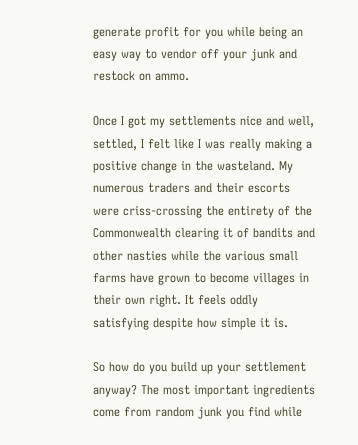generate profit for you while being an easy way to vendor off your junk and restock on ammo.

Once I got my settlements nice and well, settled, I felt like I was really making a positive change in the wasteland. My numerous traders and their escorts were criss-crossing the entirety of the Commonwealth clearing it of bandits and other nasties while the various small farms have grown to become villages in their own right. It feels oddly satisfying despite how simple it is.

So how do you build up your settlement anyway? The most important ingredients come from random junk you find while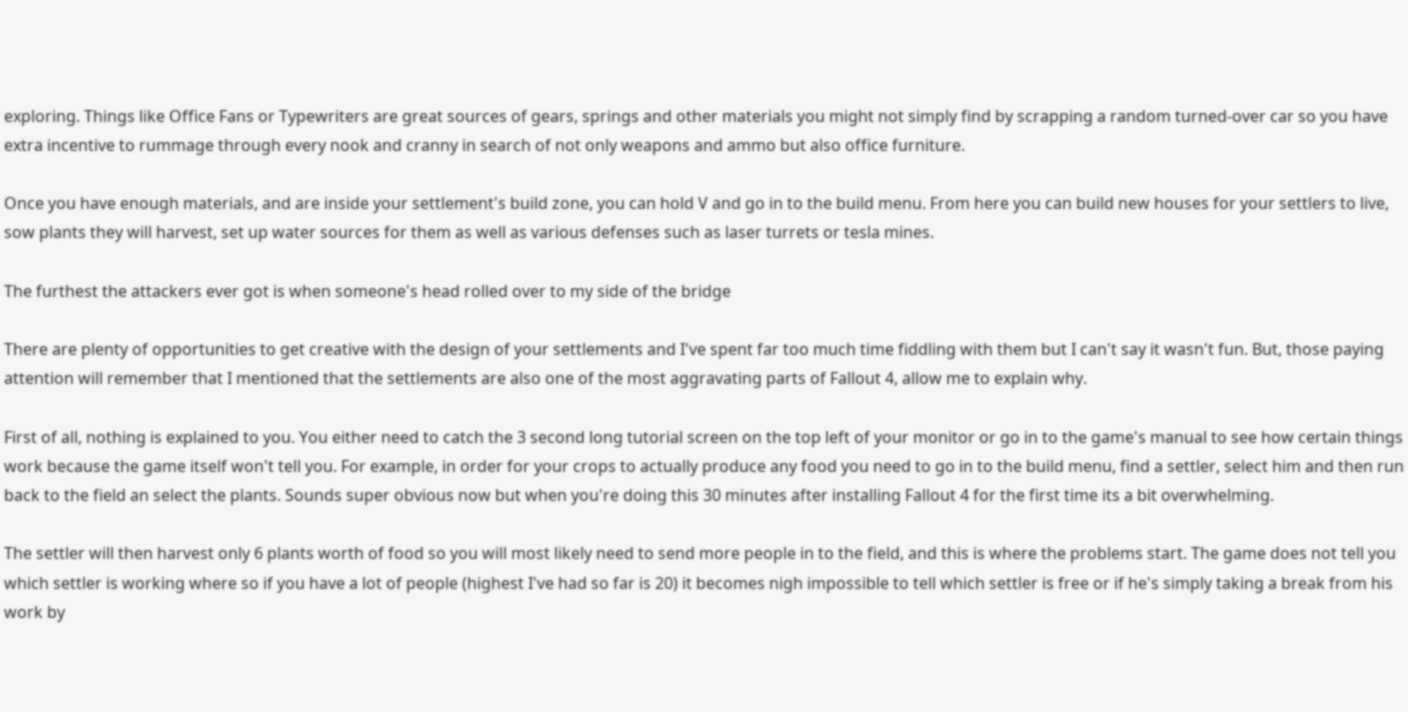exploring. Things like Office Fans or Typewriters are great sources of gears, springs and other materials you might not simply find by scrapping a random turned-over car so you have extra incentive to rummage through every nook and cranny in search of not only weapons and ammo but also office furniture.

Once you have enough materials, and are inside your settlement's build zone, you can hold V and go in to the build menu. From here you can build new houses for your settlers to live, sow plants they will harvest, set up water sources for them as well as various defenses such as laser turrets or tesla mines.

The furthest the attackers ever got is when someone's head rolled over to my side of the bridge

There are plenty of opportunities to get creative with the design of your settlements and I've spent far too much time fiddling with them but I can't say it wasn't fun. But, those paying attention will remember that I mentioned that the settlements are also one of the most aggravating parts of Fallout 4, allow me to explain why.

First of all, nothing is explained to you. You either need to catch the 3 second long tutorial screen on the top left of your monitor or go in to the game's manual to see how certain things work because the game itself won't tell you. For example, in order for your crops to actually produce any food you need to go in to the build menu, find a settler, select him and then run back to the field an select the plants. Sounds super obvious now but when you're doing this 30 minutes after installing Fallout 4 for the first time its a bit overwhelming.

The settler will then harvest only 6 plants worth of food so you will most likely need to send more people in to the field, and this is where the problems start. The game does not tell you which settler is working where so if you have a lot of people (highest I've had so far is 20) it becomes nigh impossible to tell which settler is free or if he's simply taking a break from his work by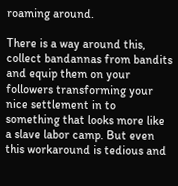roaming around.

There is a way around this, collect bandannas from bandits and equip them on your followers transforming your nice settlement in to something that looks more like a slave labor camp. But even this workaround is tedious and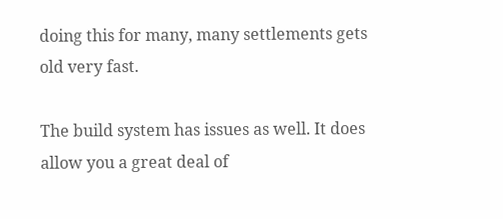doing this for many, many settlements gets old very fast.

The build system has issues as well. It does allow you a great deal of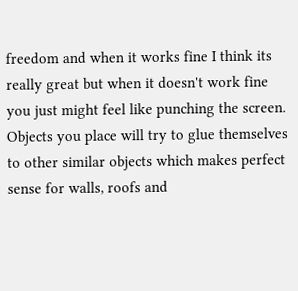freedom and when it works fine I think its really great but when it doesn't work fine you just might feel like punching the screen. Objects you place will try to glue themselves to other similar objects which makes perfect sense for walls, roofs and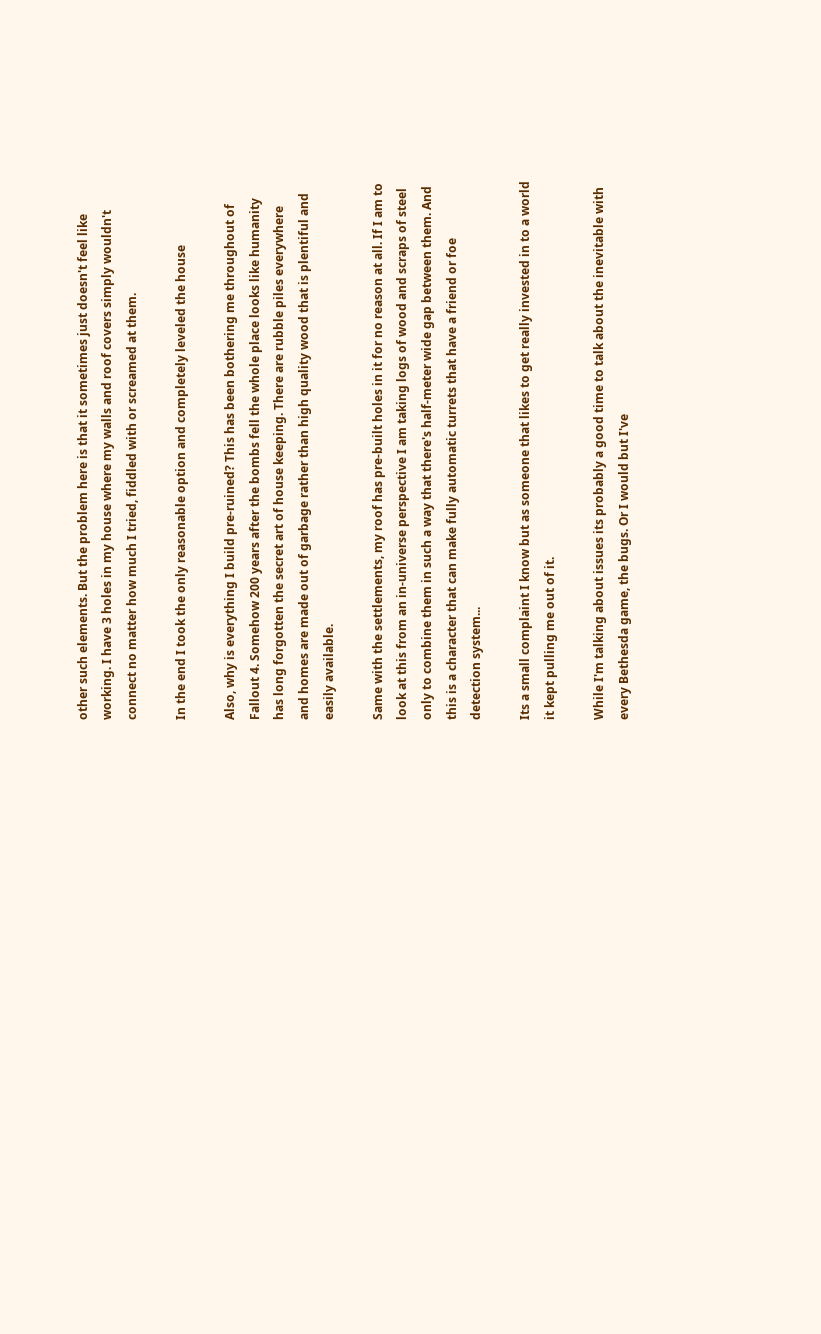other such elements. But the problem here is that it sometimes just doesn't feel like working. I have 3 holes in my house where my walls and roof covers simply wouldn't connect no matter how much I tried, fiddled with or screamed at them.

In the end I took the only reasonable option and completely leveled the house

Also, why is everything I build pre-ruined? This has been bothering me throughout of Fallout 4. Somehow 200 years after the bombs fell the whole place looks like humanity has long forgotten the secret art of house keeping. There are rubble piles everywhere and homes are made out of garbage rather than high quality wood that is plentiful and easily available.

Same with the settlements, my roof has pre-built holes in it for no reason at all. If I am to look at this from an in-universe perspective I am taking logs of wood and scraps of steel only to combine them in such a way that there's half-meter wide gap between them. And this is a character that can make fully automatic turrets that have a friend or foe detection system...

Its a small complaint I know but as someone that likes to get really invested in to a world it kept pulling me out of it.

While I'm talking about issues its probably a good time to talk about the inevitable with every Bethesda game, the bugs. Or I would but I've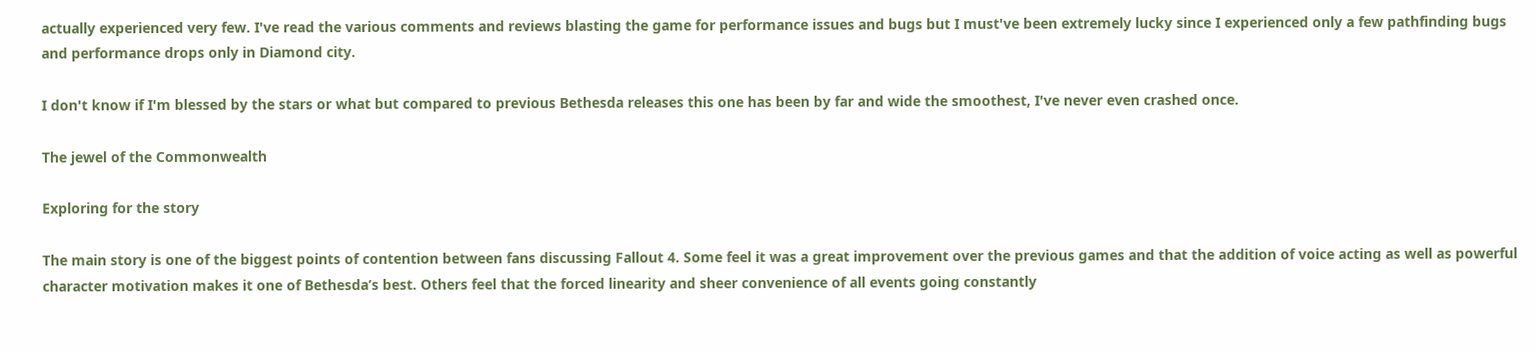actually experienced very few. I've read the various comments and reviews blasting the game for performance issues and bugs but I must've been extremely lucky since I experienced only a few pathfinding bugs and performance drops only in Diamond city.

I don't know if I'm blessed by the stars or what but compared to previous Bethesda releases this one has been by far and wide the smoothest, I've never even crashed once.

The jewel of the Commonwealth

Exploring for the story

The main story is one of the biggest points of contention between fans discussing Fallout 4. Some feel it was a great improvement over the previous games and that the addition of voice acting as well as powerful character motivation makes it one of Bethesda’s best. Others feel that the forced linearity and sheer convenience of all events going constantly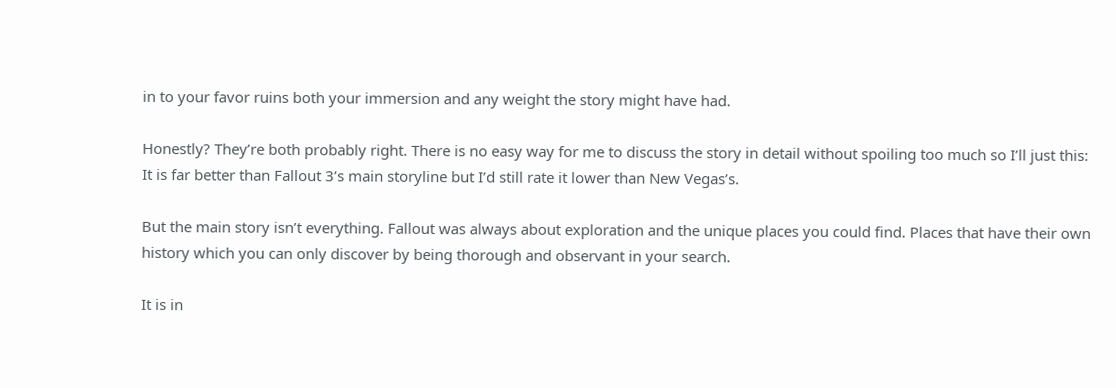in to your favor ruins both your immersion and any weight the story might have had.

Honestly? They’re both probably right. There is no easy way for me to discuss the story in detail without spoiling too much so I’ll just this: It is far better than Fallout 3’s main storyline but I’d still rate it lower than New Vegas’s.

But the main story isn’t everything. Fallout was always about exploration and the unique places you could find. Places that have their own history which you can only discover by being thorough and observant in your search.

It is in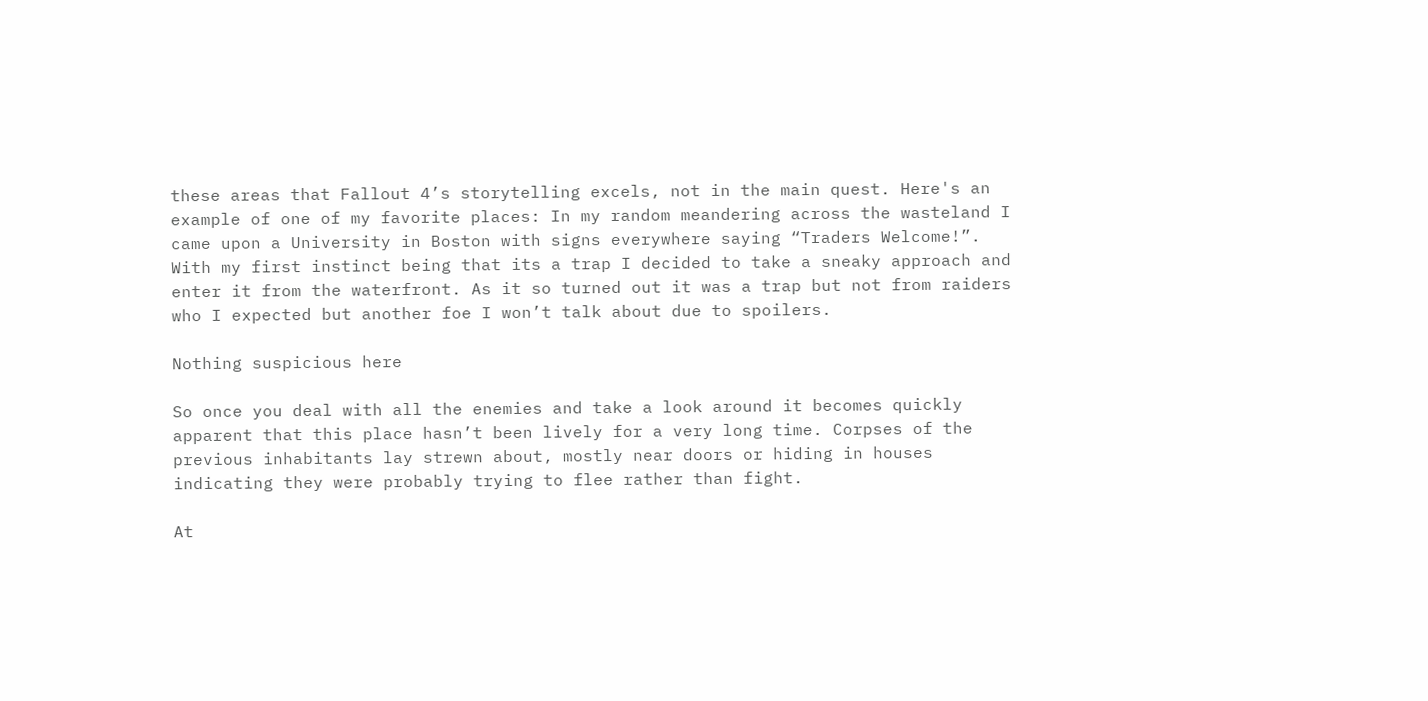these areas that Fallout 4’s storytelling excels, not in the main quest. Here's an example of one of my favorite places: In my random meandering across the wasteland I came upon a University in Boston with signs everywhere saying “Traders Welcome!”. With my first instinct being that its a trap I decided to take a sneaky approach and enter it from the waterfront. As it so turned out it was a trap but not from raiders who I expected but another foe I won’t talk about due to spoilers.

Nothing suspicious here

So once you deal with all the enemies and take a look around it becomes quickly apparent that this place hasn’t been lively for a very long time. Corpses of the previous inhabitants lay strewn about, mostly near doors or hiding in houses indicating they were probably trying to flee rather than fight.

At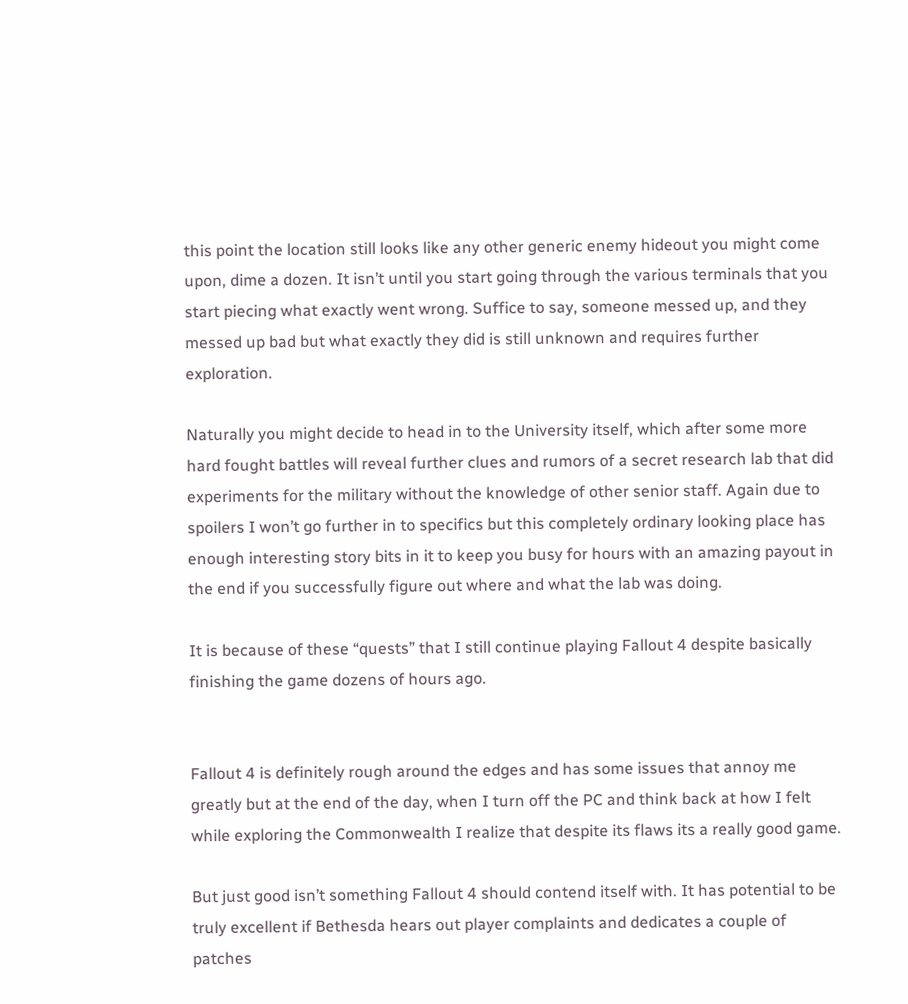this point the location still looks like any other generic enemy hideout you might come upon, dime a dozen. It isn’t until you start going through the various terminals that you start piecing what exactly went wrong. Suffice to say, someone messed up, and they messed up bad but what exactly they did is still unknown and requires further exploration.

Naturally you might decide to head in to the University itself, which after some more hard fought battles will reveal further clues and rumors of a secret research lab that did experiments for the military without the knowledge of other senior staff. Again due to spoilers I won’t go further in to specifics but this completely ordinary looking place has enough interesting story bits in it to keep you busy for hours with an amazing payout in the end if you successfully figure out where and what the lab was doing.

It is because of these “quests” that I still continue playing Fallout 4 despite basically finishing the game dozens of hours ago.


Fallout 4 is definitely rough around the edges and has some issues that annoy me greatly but at the end of the day, when I turn off the PC and think back at how I felt while exploring the Commonwealth I realize that despite its flaws its a really good game.

But just good isn’t something Fallout 4 should contend itself with. It has potential to be truly excellent if Bethesda hears out player complaints and dedicates a couple of patches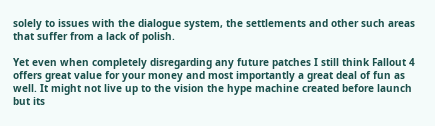solely to issues with the dialogue system, the settlements and other such areas that suffer from a lack of polish.

Yet even when completely disregarding any future patches I still think Fallout 4 offers great value for your money and most importantly a great deal of fun as well. It might not live up to the vision the hype machine created before launch but its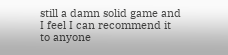still a damn solid game and I feel I can recommend it to anyone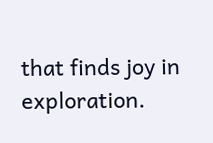that finds joy in exploration.